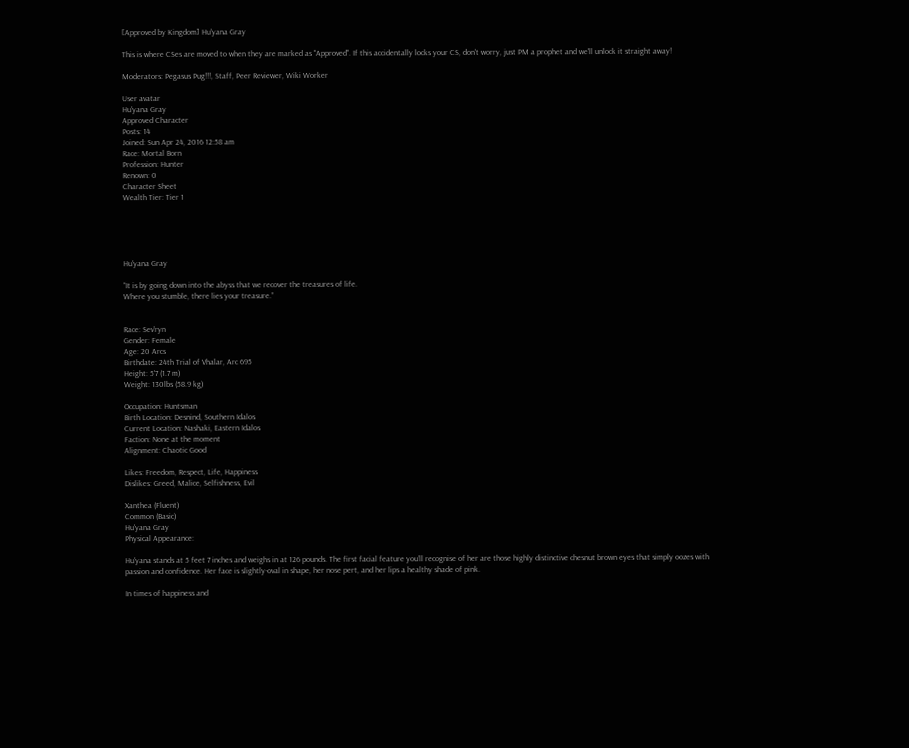[Approved by Kingdom] Hu'yana Gray

This is where CSes are moved to when they are marked as "Approved". If this accidentally locks your CS, don't worry, just PM a prophet and we'll unlock it straight away!

Moderators: Pegasus Pug!!!, Staff, Peer Reviewer, Wiki Worker

User avatar
Hu'yana Gray
Approved Character
Posts: 14
Joined: Sun Apr 24, 2016 12:58 am
Race: Mortal Born
Profession: Hunter
Renown: 0
Character Sheet
Wealth Tier: Tier 1





Hu'yana Gray

“It is by going down into the abyss that we recover the treasures of life.
Where you stumble, there lies your treasure.”


Race: Sev'ryn
Gender: Female
Age: 20 Arcs
Birthdate: 24th Trial of Vhalar, Arc 695
Height: 5'7 (1.7 m)
Weight: 130lbs (58.9 kg)

Occupation: Huntsman
Birth Location: Desnind, Southern Idalos
Current Location: Nashaki, Eastern Idalos
Faction: None at the moment
Alignment: Chaotic Good

Likes: Freedom, Respect, Life, Happiness
Dislikes: Greed, Malice, Selfishness, Evil

Xanthea (Fluent)
Common (Basic)
Hu'yana Gray
Physical Appearance:

Hu'yana stands at 5 feet 7 inches and weighs in at 126 pounds. The first facial feature you’ll recognise of her are those highly distinctive chesnut brown eyes that simply oozes with passion and confidence. Her face is slightly-oval in shape, her nose pert, and her lips a healthy shade of pink.

In times of happiness and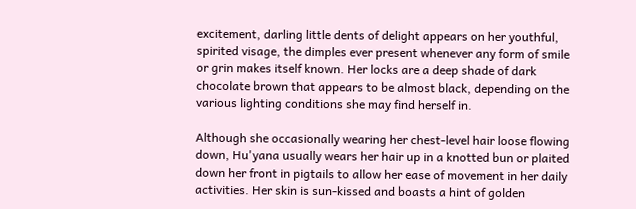excitement, darling little dents of delight appears on her youthful, spirited visage, the dimples ever present whenever any form of smile or grin makes itself known. Her locks are a deep shade of dark chocolate brown that appears to be almost black, depending on the various lighting conditions she may find herself in.

Although she occasionally wearing her chest-level hair loose flowing down, Hu'yana usually wears her hair up in a knotted bun or plaited down her front in pigtails to allow her ease of movement in her daily activities. Her skin is sun-kissed and boasts a hint of golden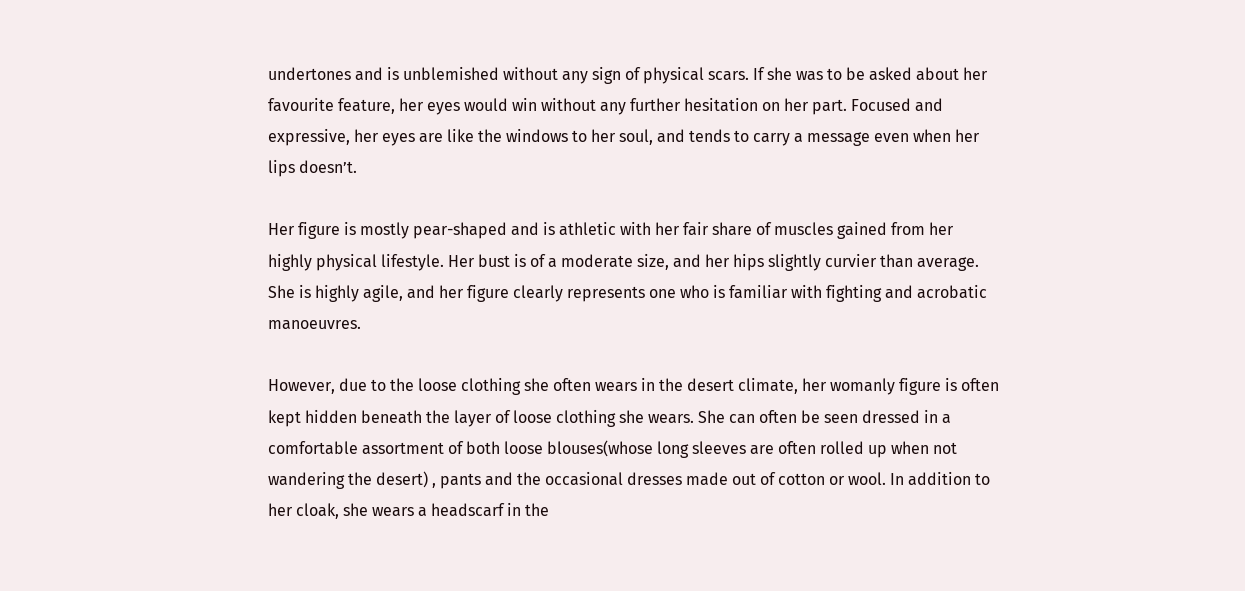undertones and is unblemished without any sign of physical scars. If she was to be asked about her favourite feature, her eyes would win without any further hesitation on her part. Focused and expressive, her eyes are like the windows to her soul, and tends to carry a message even when her lips doesn’t.

Her figure is mostly pear-shaped and is athletic with her fair share of muscles gained from her highly physical lifestyle. Her bust is of a moderate size, and her hips slightly curvier than average. She is highly agile, and her figure clearly represents one who is familiar with fighting and acrobatic manoeuvres.

However, due to the loose clothing she often wears in the desert climate, her womanly figure is often kept hidden beneath the layer of loose clothing she wears. She can often be seen dressed in a comfortable assortment of both loose blouses(whose long sleeves are often rolled up when not wandering the desert) , pants and the occasional dresses made out of cotton or wool. In addition to her cloak, she wears a headscarf in the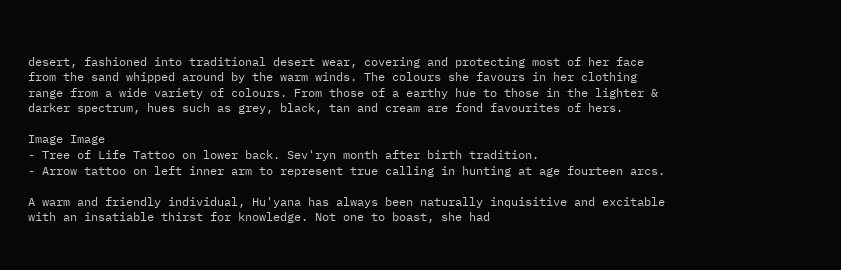desert, fashioned into traditional desert wear, covering and protecting most of her face from the sand whipped around by the warm winds. The colours she favours in her clothing range from a wide variety of colours. From those of a earthy hue to those in the lighter & darker spectrum, hues such as grey, black, tan and cream are fond favourites of hers.

Image Image
- Tree of Life Tattoo on lower back. Sev'ryn month after birth tradition.
- Arrow tattoo on left inner arm to represent true calling in hunting at age fourteen arcs.

A warm and friendly individual, Hu'yana has always been naturally inquisitive and excitable with an insatiable thirst for knowledge. Not one to boast, she had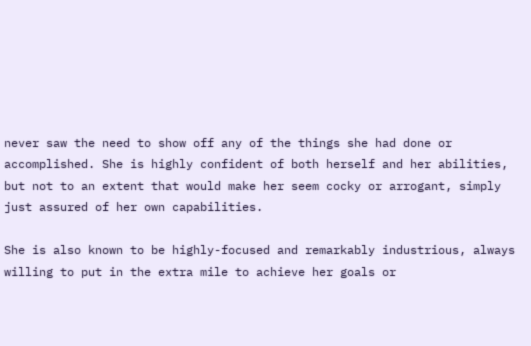never saw the need to show off any of the things she had done or accomplished. She is highly confident of both herself and her abilities, but not to an extent that would make her seem cocky or arrogant, simply just assured of her own capabilities.

She is also known to be highly-focused and remarkably industrious, always willing to put in the extra mile to achieve her goals or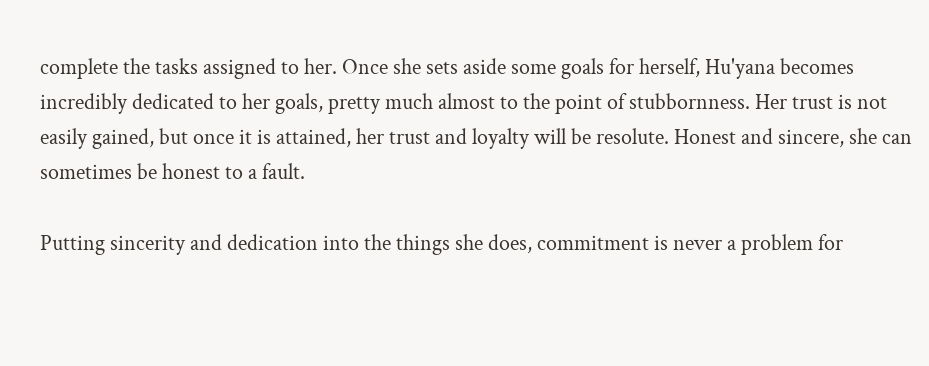complete the tasks assigned to her. Once she sets aside some goals for herself, Hu'yana becomes incredibly dedicated to her goals, pretty much almost to the point of stubbornness. Her trust is not easily gained, but once it is attained, her trust and loyalty will be resolute. Honest and sincere, she can sometimes be honest to a fault.

Putting sincerity and dedication into the things she does, commitment is never a problem for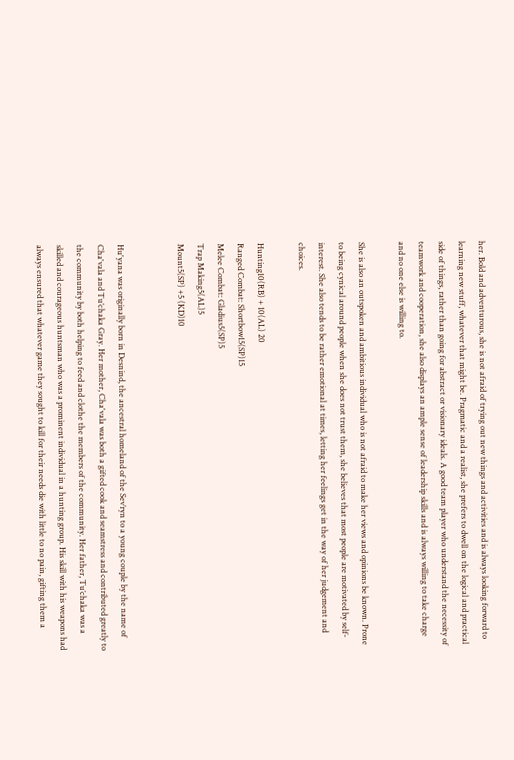her. Bold and adventurous, she is not afraid of trying out new things and activities and is always looking forward to learning new stuff, whatever that might be. Pragmatic and a realist, she prefers to dwell on the logical and practical side of things, rather than going for abstract or visionary ideals. A good team player who understand the necessity of teamwork and cooperation, she also displays an ample sense of leadership skills and is always willing to take charge and no one else is willing to.

She is also an outspoken and ambitious individual who is not afraid to make her views and opinions be known. Prone to being cynical around people when she does not trust them, she believes that most people are motivated by self-interest. She also tends to be rather emotional at times, letting her feelings get in the way of her judgement and choices.

Hunting10(RB) + 10(AL) 20
Ranged Combat: Shortbow15(SP)15
Melee Combat: Gladius5(SP)5
Trap Making5(AL)5
Mount5(SP) +5 (KD)10


Hu'yana was originally born in Desnind, the ancestral homeland of the Sev’ryn to a young couple by the name of Cha'vala and Tu’chaka Gray. Her mother, Cha'vala was both a gifted cook and seamstress and contributed greatly to the community by both helping to feed and clothe the members of the community. Her father, Tu’chaka was a skilled and courageous huntsman who was a prominent individual in a hunting group. His skill with his weapons had always ensured that whatever game they sought to kill for their needs die with little to no pain, gifting them a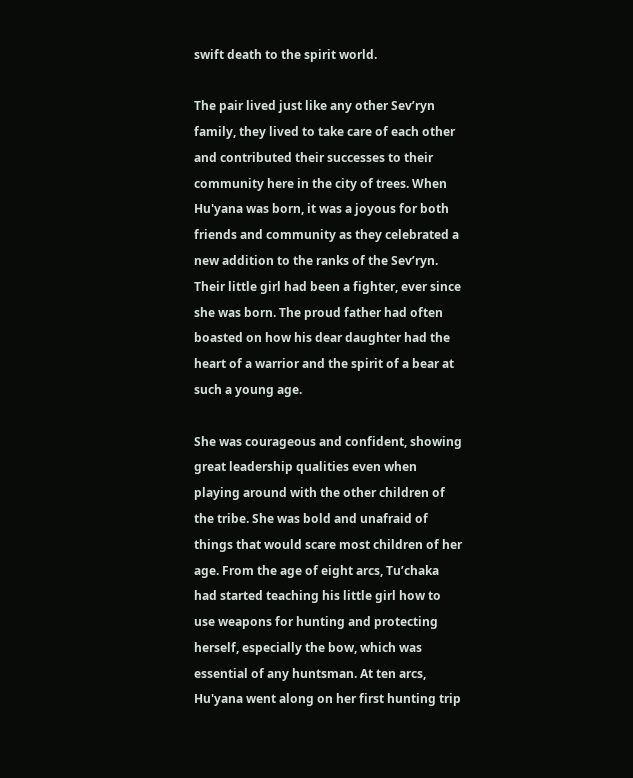swift death to the spirit world.

The pair lived just like any other Sev’ryn family, they lived to take care of each other and contributed their successes to their community here in the city of trees. When Hu'yana was born, it was a joyous for both friends and community as they celebrated a new addition to the ranks of the Sev’ryn. Their little girl had been a fighter, ever since she was born. The proud father had often boasted on how his dear daughter had the heart of a warrior and the spirit of a bear at such a young age.

She was courageous and confident, showing great leadership qualities even when playing around with the other children of the tribe. She was bold and unafraid of things that would scare most children of her age. From the age of eight arcs, Tu’chaka had started teaching his little girl how to use weapons for hunting and protecting herself, especially the bow, which was essential of any huntsman. At ten arcs, Hu'yana went along on her first hunting trip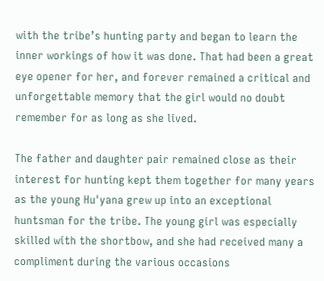with the tribe’s hunting party and began to learn the inner workings of how it was done. That had been a great eye opener for her, and forever remained a critical and unforgettable memory that the girl would no doubt remember for as long as she lived.

The father and daughter pair remained close as their interest for hunting kept them together for many years as the young Hu'yana grew up into an exceptional huntsman for the tribe. The young girl was especially skilled with the shortbow, and she had received many a compliment during the various occasions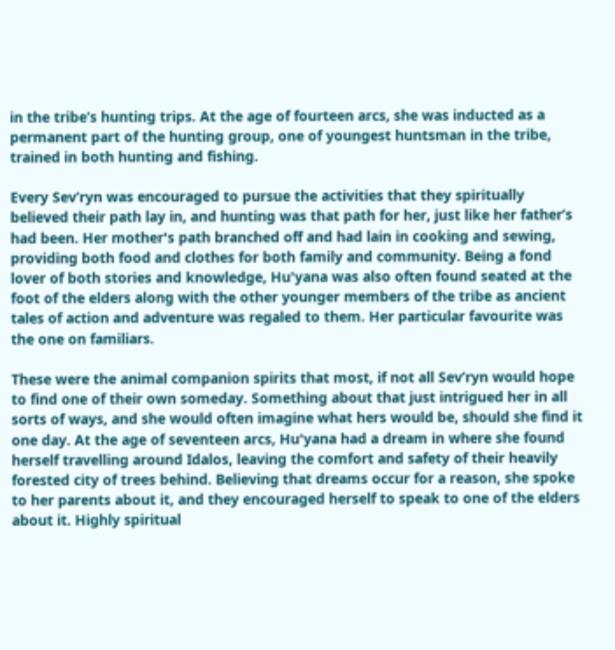in the tribe’s hunting trips. At the age of fourteen arcs, she was inducted as a permanent part of the hunting group, one of youngest huntsman in the tribe, trained in both hunting and fishing.

Every Sev’ryn was encouraged to pursue the activities that they spiritually believed their path lay in, and hunting was that path for her, just like her father’s had been. Her mother's path branched off and had lain in cooking and sewing, providing both food and clothes for both family and community. Being a fond lover of both stories and knowledge, Hu'yana was also often found seated at the foot of the elders along with the other younger members of the tribe as ancient tales of action and adventure was regaled to them. Her particular favourite was the one on familiars.

These were the animal companion spirits that most, if not all Sev’ryn would hope to find one of their own someday. Something about that just intrigued her in all sorts of ways, and she would often imagine what hers would be, should she find it one day. At the age of seventeen arcs, Hu'yana had a dream in where she found herself travelling around Idalos, leaving the comfort and safety of their heavily forested city of trees behind. Believing that dreams occur for a reason, she spoke to her parents about it, and they encouraged herself to speak to one of the elders about it. Highly spiritual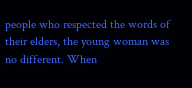people who respected the words of their elders, the young woman was no different. When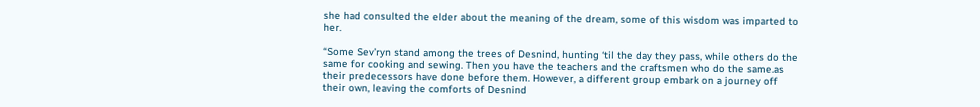she had consulted the elder about the meaning of the dream, some of this wisdom was imparted to her.

“Some Sev’ryn stand among the trees of Desnind, hunting ‘til the day they pass, while others do the same for cooking and sewing. Then you have the teachers and the craftsmen who do the same.as their predecessors have done before them. However, a different group embark on a journey off their own, leaving the comforts of Desnind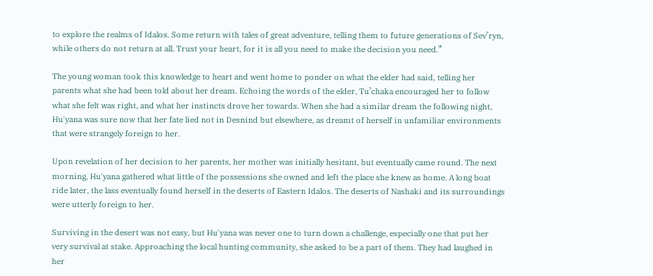to explore the realms of Idalos. Some return with tales of great adventure, telling them to future generations of Sev’ryn, while others do not return at all. Trust your heart, for it is all you need to make the decision you need.”

The young woman took this knowledge to heart and went home to ponder on what the elder had said, telling her parents what she had been told about her dream. Echoing the words of the elder, Tu’chaka encouraged her to follow what she felt was right, and what her instincts drove her towards. When she had a similar dream the following night, Hu'yana was sure now that her fate lied not in Desnind but elsewhere, as dreamt of herself in unfamiliar environments that were strangely foreign to her.

Upon revelation of her decision to her parents, her mother was initially hesitant, but eventually came round. The next morning, Hu'yana gathered what little of the possessions she owned and left the place she knew as home. A long boat ride later, the lass eventually found herself in the deserts of Eastern Idalos. The deserts of Nashaki and its surroundings were utterly foreign to her.

Surviving in the desert was not easy, but Hu'yana was never one to turn down a challenge, especially one that put her very survival at stake. Approaching the local hunting community, she asked to be a part of them. They had laughed in her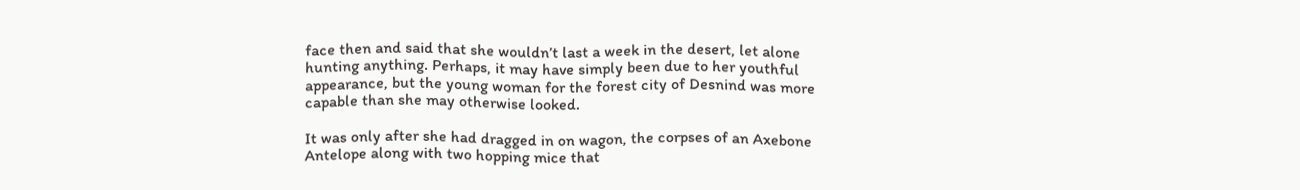face then and said that she wouldn’t last a week in the desert, let alone hunting anything. Perhaps, it may have simply been due to her youthful appearance, but the young woman for the forest city of Desnind was more capable than she may otherwise looked.

It was only after she had dragged in on wagon, the corpses of an Axebone Antelope along with two hopping mice that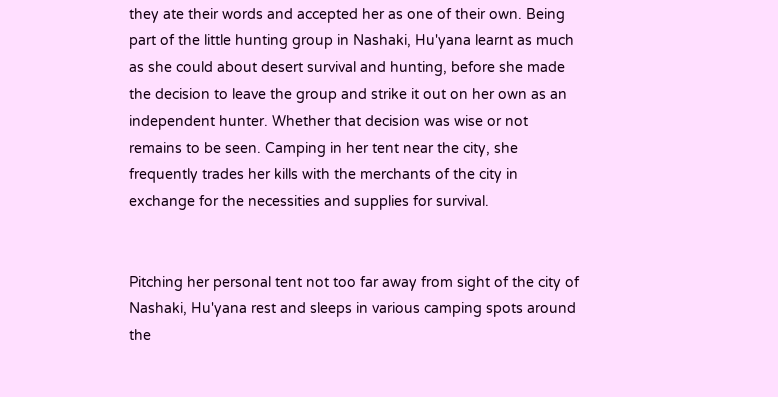they ate their words and accepted her as one of their own. Being part of the little hunting group in Nashaki, Hu'yana learnt as much as she could about desert survival and hunting, before she made the decision to leave the group and strike it out on her own as an independent hunter. Whether that decision was wise or not remains to be seen. Camping in her tent near the city, she frequently trades her kills with the merchants of the city in exchange for the necessities and supplies for survival.


Pitching her personal tent not too far away from sight of the city of Nashaki, Hu'yana rest and sleeps in various camping spots around the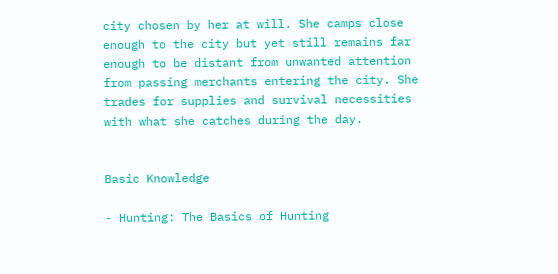city chosen by her at will. She camps close enough to the city but yet still remains far enough to be distant from unwanted attention from passing merchants entering the city. She trades for supplies and survival necessities with what she catches during the day.


Basic Knowledge

- Hunting: The Basics of Hunting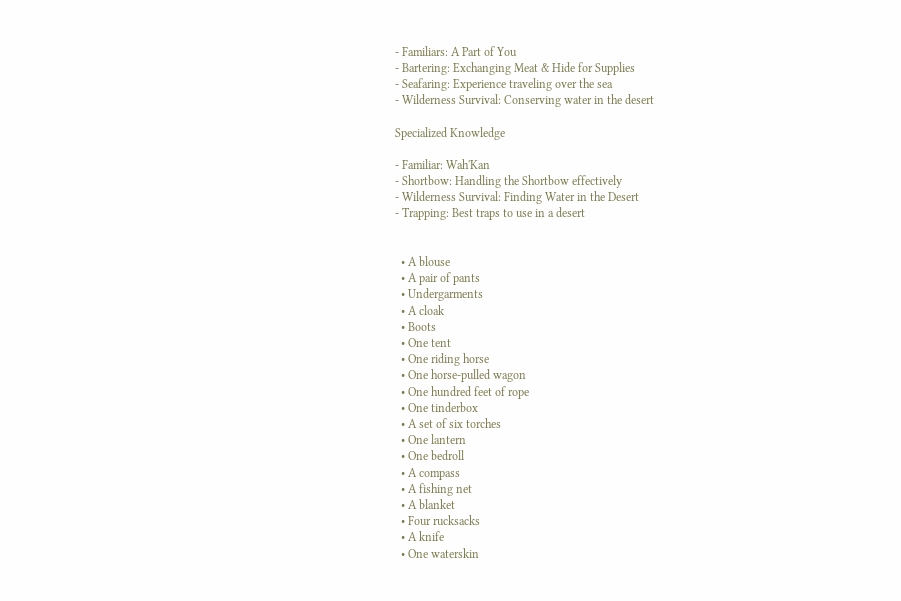- Familiars: A Part of You
- Bartering: Exchanging Meat & Hide for Supplies
- Seafaring: Experience traveling over the sea
- Wilderness Survival: Conserving water in the desert

Specialized Knowledge

- Familiar: Wah'Kan
- Shortbow: Handling the Shortbow effectively
- Wilderness Survival: Finding Water in the Desert
- Trapping: Best traps to use in a desert


  • A blouse
  • A pair of pants
  • Undergarments
  • A cloak
  • Boots
  • One tent
  • One riding horse
  • One horse-pulled wagon
  • One hundred feet of rope
  • One tinderbox
  • A set of six torches
  • One lantern
  • One bedroll
  • A compass
  • A fishing net
  • A blanket
  • Four rucksacks
  • A knife
  • One waterskin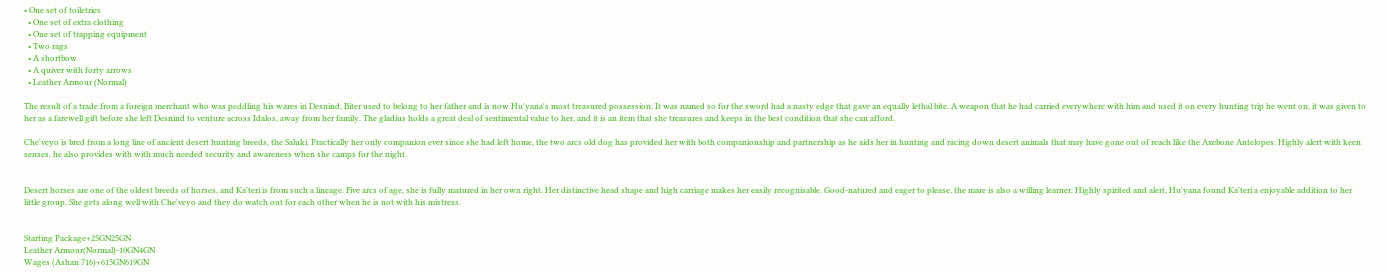• One set of toiletries
  • One set of extra clothing
  • One set of trapping equipment
  • Two rags
  • A shortbow
  • A quiver with forty arrows
  • Leather Armour (Normal)

The result of a trade from a foreign merchant who was peddling his wares in Desnind, Biter used to belong to her father and is now Hu'yana's most treasured possession. It was named so for the sword had a nasty edge that gave an equally lethal bite. A weapon that he had carried everywhere with him and used it on every hunting trip he went on, it was given to her as a farewell gift before she left Desnind to venture across Idalos, away from her family. The gladius holds a great deal of sentimental value to her, and it is an item that she treasures and keeps in the best condition that she can afford.

Che'veyo is bred from a long line of ancient desert hunting breeds, the Saluki. Practically her only companion ever since she had left home, the two arcs old dog has provided her with both companionship and partnership as he aids her in hunting and racing down desert animals that may have gone out of reach like the Axebone Antelopes. Highly alert with keen senses, he also provides with with much needed security and awareness when she camps for the night.


Desert horses are one of the oldest breeds of horses, and Ka'teri is from such a lineage. Five arcs of age, she is fully matured in her own right. Her distinctive head shape and high carriage makes her easily recognisable. Good-natured and eager to please, the mare is also a willing learner. Highly spirited and alert, Hu'yana found Ka'teri a enjoyable addition to her little group. She gets along well with Che'veyo and they do watch out for each other when he is not with his mistress.


Starting Package+25GN25GN
Leather Armour(Normal)-10GN4GN
Wages (Ashan 716)+615GN619GN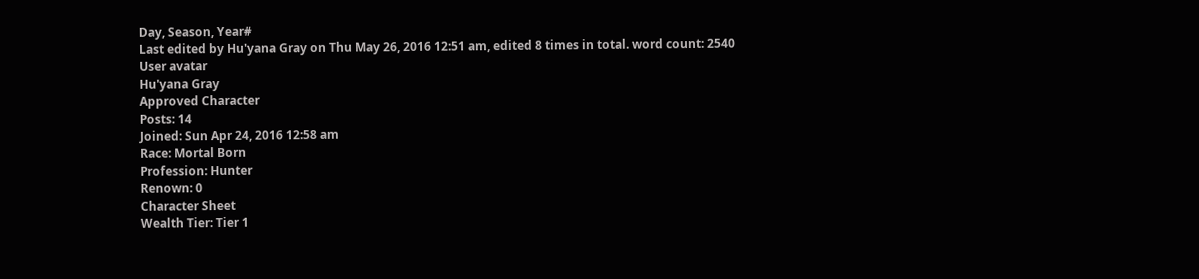Day, Season, Year#
Last edited by Hu'yana Gray on Thu May 26, 2016 12:51 am, edited 8 times in total. word count: 2540
User avatar
Hu'yana Gray
Approved Character
Posts: 14
Joined: Sun Apr 24, 2016 12:58 am
Race: Mortal Born
Profession: Hunter
Renown: 0
Character Sheet
Wealth Tier: Tier 1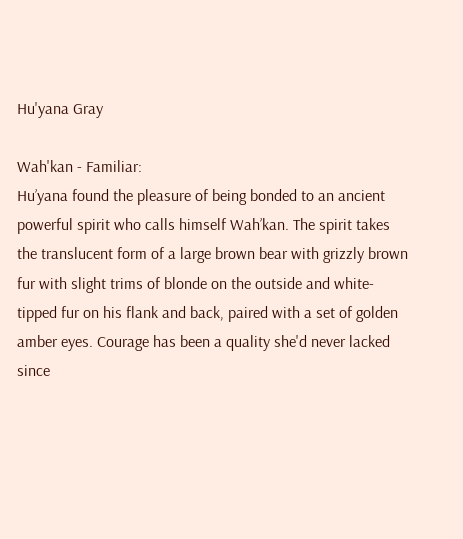Hu'yana Gray

Wah'kan - Familiar:
Hu’yana found the pleasure of being bonded to an ancient powerful spirit who calls himself Wah’kan. The spirit takes the translucent form of a large brown bear with grizzly brown fur with slight trims of blonde on the outside and white-tipped fur on his flank and back, paired with a set of golden amber eyes. Courage has been a quality she'd never lacked since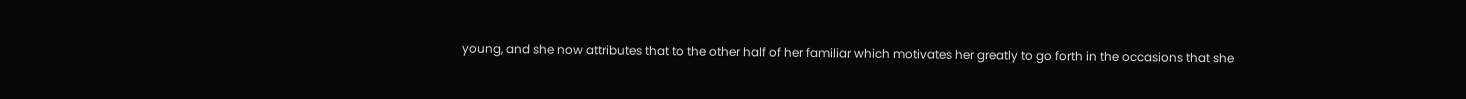young, and she now attributes that to the other half of her familiar which motivates her greatly to go forth in the occasions that she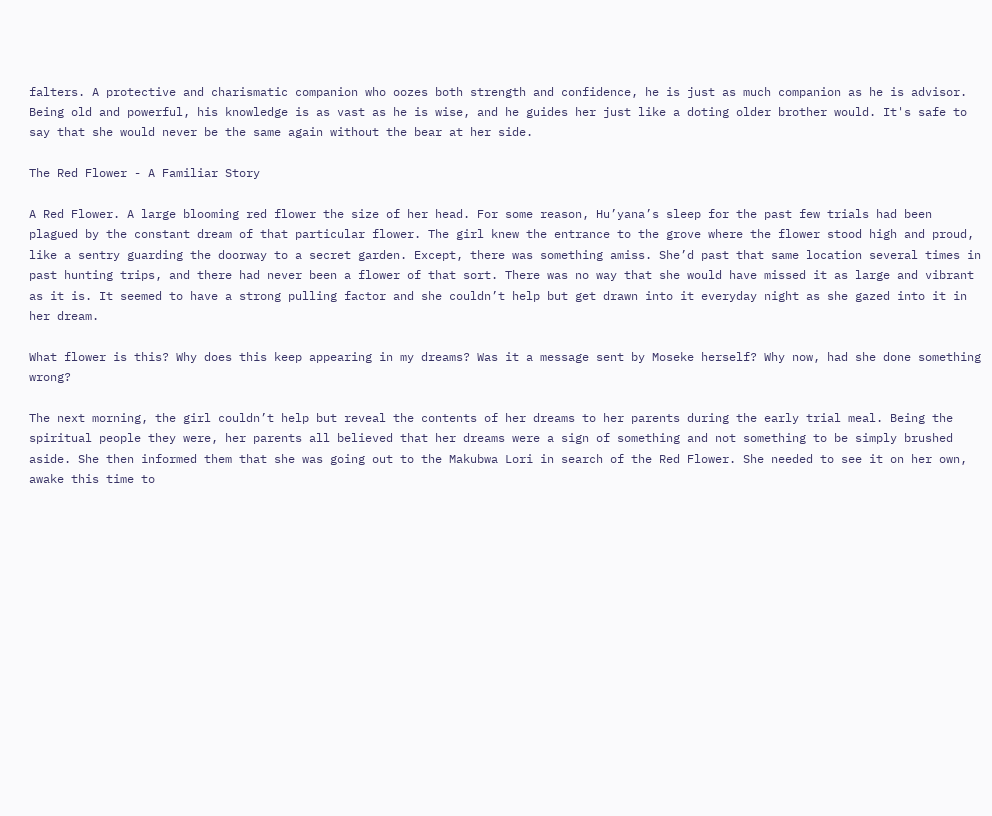falters. A protective and charismatic companion who oozes both strength and confidence, he is just as much companion as he is advisor. Being old and powerful, his knowledge is as vast as he is wise, and he guides her just like a doting older brother would. It's safe to say that she would never be the same again without the bear at her side.

The Red Flower - A Familiar Story

A Red Flower. A large blooming red flower the size of her head. For some reason, Hu’yana’s sleep for the past few trials had been plagued by the constant dream of that particular flower. The girl knew the entrance to the grove where the flower stood high and proud, like a sentry guarding the doorway to a secret garden. Except, there was something amiss. She’d past that same location several times in past hunting trips, and there had never been a flower of that sort. There was no way that she would have missed it as large and vibrant as it is. It seemed to have a strong pulling factor and she couldn’t help but get drawn into it everyday night as she gazed into it in her dream.

What flower is this? Why does this keep appearing in my dreams? Was it a message sent by Moseke herself? Why now, had she done something wrong?

The next morning, the girl couldn’t help but reveal the contents of her dreams to her parents during the early trial meal. Being the spiritual people they were, her parents all believed that her dreams were a sign of something and not something to be simply brushed aside. She then informed them that she was going out to the Makubwa Lori in search of the Red Flower. She needed to see it on her own, awake this time to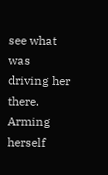see what was driving her there. Arming herself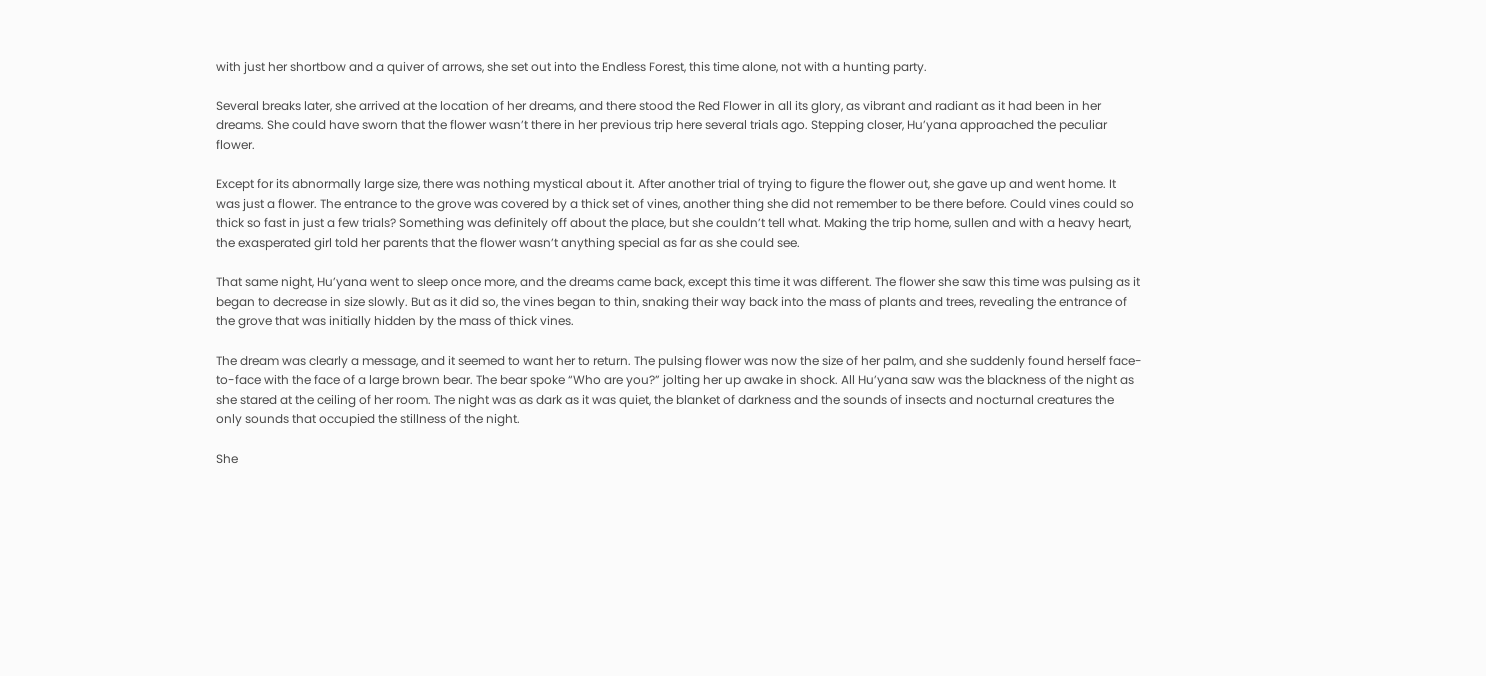with just her shortbow and a quiver of arrows, she set out into the Endless Forest, this time alone, not with a hunting party.

Several breaks later, she arrived at the location of her dreams, and there stood the Red Flower in all its glory, as vibrant and radiant as it had been in her dreams. She could have sworn that the flower wasn’t there in her previous trip here several trials ago. Stepping closer, Hu’yana approached the peculiar flower.

Except for its abnormally large size, there was nothing mystical about it. After another trial of trying to figure the flower out, she gave up and went home. It was just a flower. The entrance to the grove was covered by a thick set of vines, another thing she did not remember to be there before. Could vines could so thick so fast in just a few trials? Something was definitely off about the place, but she couldn’t tell what. Making the trip home, sullen and with a heavy heart, the exasperated girl told her parents that the flower wasn’t anything special as far as she could see.

That same night, Hu’yana went to sleep once more, and the dreams came back, except this time it was different. The flower she saw this time was pulsing as it began to decrease in size slowly. But as it did so, the vines began to thin, snaking their way back into the mass of plants and trees, revealing the entrance of the grove that was initially hidden by the mass of thick vines.

The dream was clearly a message, and it seemed to want her to return. The pulsing flower was now the size of her palm, and she suddenly found herself face-to-face with the face of a large brown bear. The bear spoke “Who are you?” jolting her up awake in shock. All Hu’yana saw was the blackness of the night as she stared at the ceiling of her room. The night was as dark as it was quiet, the blanket of darkness and the sounds of insects and nocturnal creatures the only sounds that occupied the stillness of the night.

She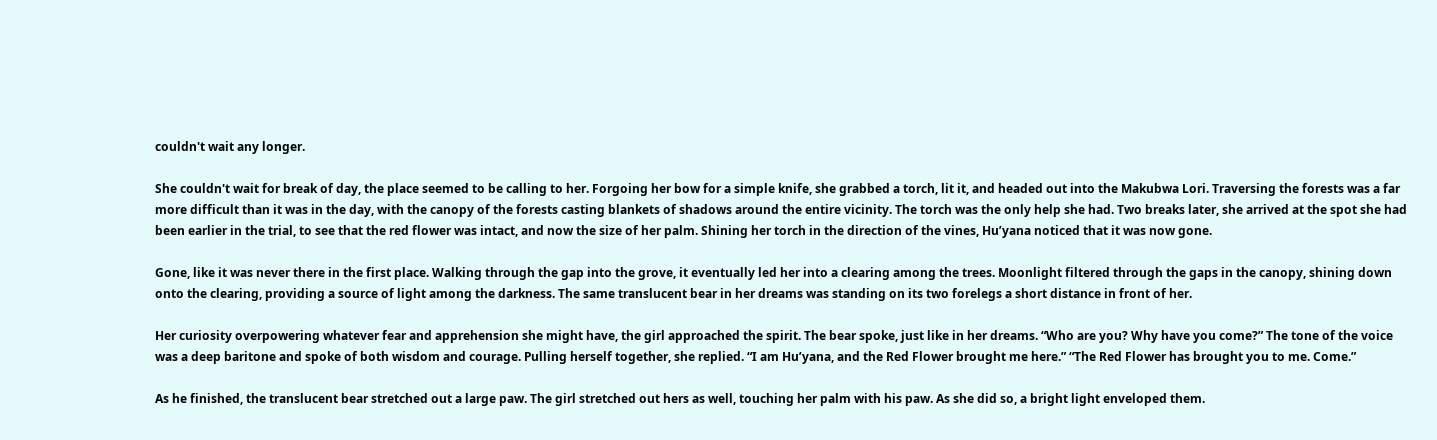couldn't wait any longer.

She couldn't wait for break of day, the place seemed to be calling to her. Forgoing her bow for a simple knife, she grabbed a torch, lit it, and headed out into the Makubwa Lori. Traversing the forests was a far more difficult than it was in the day, with the canopy of the forests casting blankets of shadows around the entire vicinity. The torch was the only help she had. Two breaks later, she arrived at the spot she had been earlier in the trial, to see that the red flower was intact, and now the size of her palm. Shining her torch in the direction of the vines, Hu’yana noticed that it was now gone.

Gone, like it was never there in the first place. Walking through the gap into the grove, it eventually led her into a clearing among the trees. Moonlight filtered through the gaps in the canopy, shining down onto the clearing, providing a source of light among the darkness. The same translucent bear in her dreams was standing on its two forelegs a short distance in front of her.

Her curiosity overpowering whatever fear and apprehension she might have, the girl approached the spirit. The bear spoke, just like in her dreams. “Who are you? Why have you come?” The tone of the voice was a deep baritone and spoke of both wisdom and courage. Pulling herself together, she replied. “I am Hu’yana, and the Red Flower brought me here.” “The Red Flower has brought you to me. Come.”

As he finished, the translucent bear stretched out a large paw. The girl stretched out hers as well, touching her palm with his paw. As she did so, a bright light enveloped them.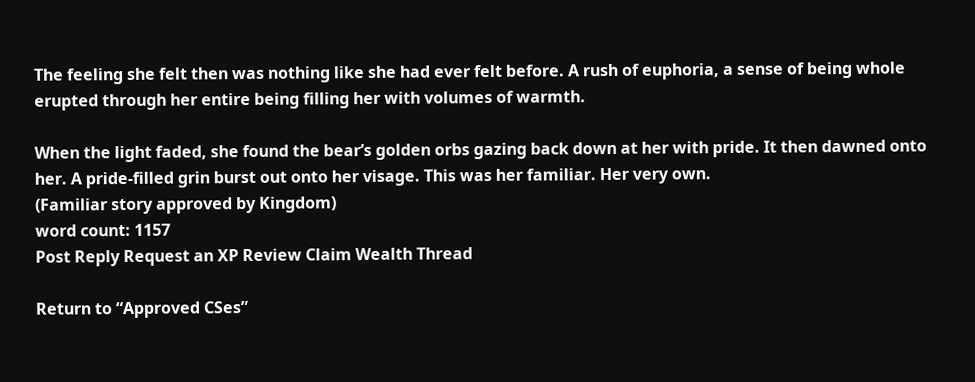The feeling she felt then was nothing like she had ever felt before. A rush of euphoria, a sense of being whole erupted through her entire being filling her with volumes of warmth.

When the light faded, she found the bear’s golden orbs gazing back down at her with pride. It then dawned onto her. A pride-filled grin burst out onto her visage. This was her familiar. Her very own.
(Familiar story approved by Kingdom)
word count: 1157
Post Reply Request an XP Review Claim Wealth Thread

Return to “Approved CSes”